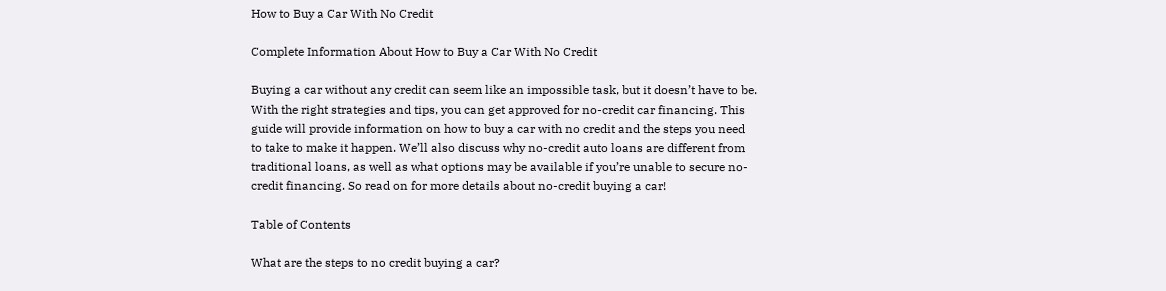How to Buy a Car With No Credit

Complete Information About How to Buy a Car With No Credit

Buying a car without any credit can seem like an impossible task, but it doesn’t have to be. With the right strategies and tips, you can get approved for no-credit car financing. This guide will provide information on how to buy a car with no credit and the steps you need to take to make it happen. We’ll also discuss why no-credit auto loans are different from traditional loans, as well as what options may be available if you’re unable to secure no-credit financing. So read on for more details about no-credit buying a car!

Table of Contents

What are the steps to no credit buying a car?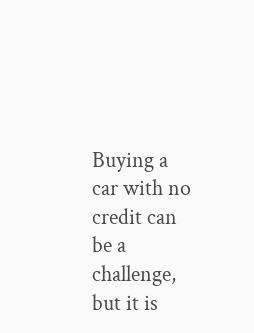Buying a car with no credit can be a challenge, but it is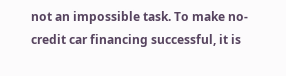not an impossible task. To make no-credit car financing successful, it is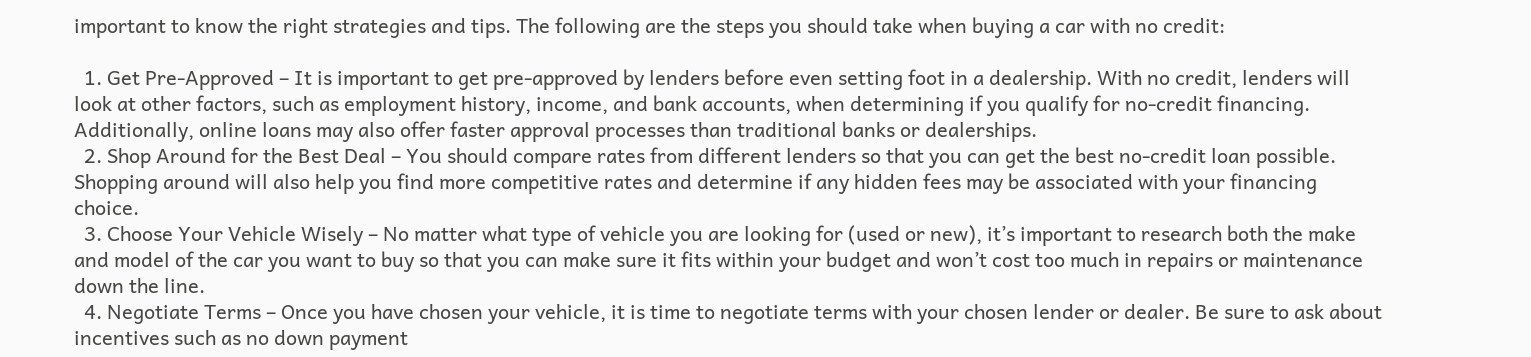important to know the right strategies and tips. The following are the steps you should take when buying a car with no credit:

  1. Get Pre-Approved – It is important to get pre-approved by lenders before even setting foot in a dealership. With no credit, lenders will look at other factors, such as employment history, income, and bank accounts, when determining if you qualify for no-credit financing. Additionally, online loans may also offer faster approval processes than traditional banks or dealerships.
  2. Shop Around for the Best Deal – You should compare rates from different lenders so that you can get the best no-credit loan possible. Shopping around will also help you find more competitive rates and determine if any hidden fees may be associated with your financing choice.
  3. Choose Your Vehicle Wisely – No matter what type of vehicle you are looking for (used or new), it’s important to research both the make and model of the car you want to buy so that you can make sure it fits within your budget and won’t cost too much in repairs or maintenance down the line.
  4. Negotiate Terms – Once you have chosen your vehicle, it is time to negotiate terms with your chosen lender or dealer. Be sure to ask about incentives such as no down payment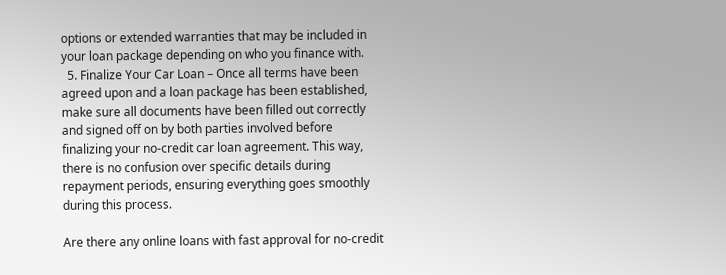options or extended warranties that may be included in your loan package depending on who you finance with.
  5. Finalize Your Car Loan – Once all terms have been agreed upon and a loan package has been established, make sure all documents have been filled out correctly and signed off on by both parties involved before finalizing your no-credit car loan agreement. This way, there is no confusion over specific details during repayment periods, ensuring everything goes smoothly during this process.

Are there any online loans with fast approval for no-credit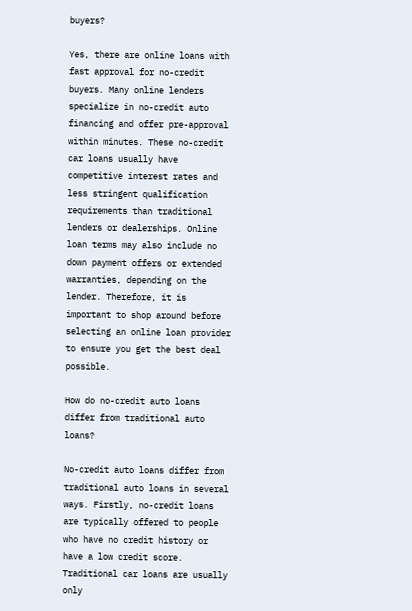buyers?

Yes, there are online loans with fast approval for no-credit buyers. Many online lenders specialize in no-credit auto financing and offer pre-approval within minutes. These no-credit car loans usually have competitive interest rates and less stringent qualification requirements than traditional lenders or dealerships. Online loan terms may also include no down payment offers or extended warranties, depending on the lender. Therefore, it is important to shop around before selecting an online loan provider to ensure you get the best deal possible.

How do no-credit auto loans differ from traditional auto loans?

No-credit auto loans differ from traditional auto loans in several ways. Firstly, no-credit loans are typically offered to people who have no credit history or have a low credit score. Traditional car loans are usually only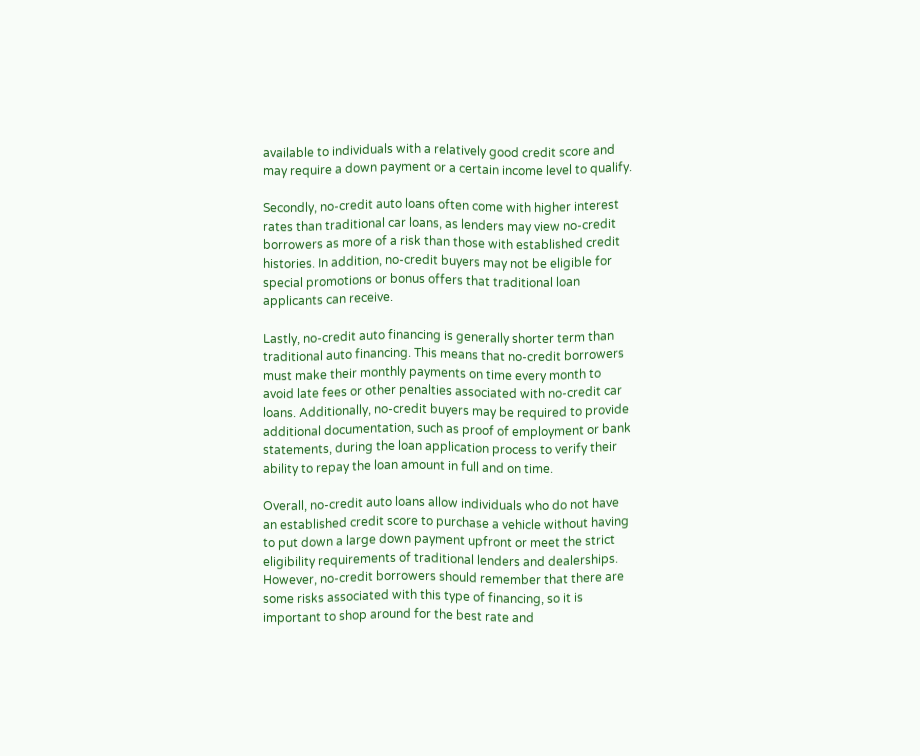available to individuals with a relatively good credit score and may require a down payment or a certain income level to qualify.

Secondly, no-credit auto loans often come with higher interest rates than traditional car loans, as lenders may view no-credit borrowers as more of a risk than those with established credit histories. In addition, no-credit buyers may not be eligible for special promotions or bonus offers that traditional loan applicants can receive.

Lastly, no-credit auto financing is generally shorter term than traditional auto financing. This means that no-credit borrowers must make their monthly payments on time every month to avoid late fees or other penalties associated with no-credit car loans. Additionally, no-credit buyers may be required to provide additional documentation, such as proof of employment or bank statements, during the loan application process to verify their ability to repay the loan amount in full and on time.

Overall, no-credit auto loans allow individuals who do not have an established credit score to purchase a vehicle without having to put down a large down payment upfront or meet the strict eligibility requirements of traditional lenders and dealerships. However, no-credit borrowers should remember that there are some risks associated with this type of financing, so it is important to shop around for the best rate and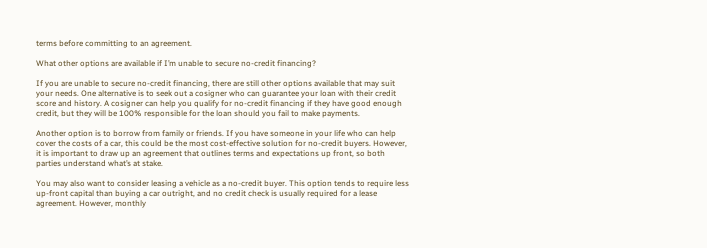terms before committing to an agreement.

What other options are available if I’m unable to secure no-credit financing?

If you are unable to secure no-credit financing, there are still other options available that may suit your needs. One alternative is to seek out a cosigner who can guarantee your loan with their credit score and history. A cosigner can help you qualify for no-credit financing if they have good enough credit, but they will be 100% responsible for the loan should you fail to make payments.

Another option is to borrow from family or friends. If you have someone in your life who can help cover the costs of a car, this could be the most cost-effective solution for no-credit buyers. However, it is important to draw up an agreement that outlines terms and expectations up front, so both parties understand what’s at stake.

You may also want to consider leasing a vehicle as a no-credit buyer. This option tends to require less up-front capital than buying a car outright, and no credit check is usually required for a lease agreement. However, monthly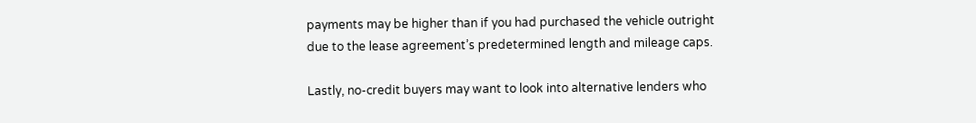payments may be higher than if you had purchased the vehicle outright due to the lease agreement’s predetermined length and mileage caps.

Lastly, no-credit buyers may want to look into alternative lenders who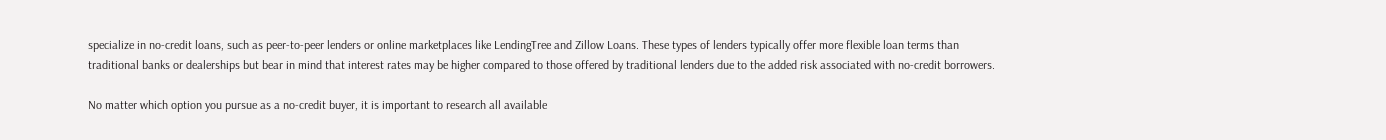specialize in no-credit loans, such as peer-to-peer lenders or online marketplaces like LendingTree and Zillow Loans. These types of lenders typically offer more flexible loan terms than traditional banks or dealerships but bear in mind that interest rates may be higher compared to those offered by traditional lenders due to the added risk associated with no-credit borrowers.

No matter which option you pursue as a no-credit buyer, it is important to research all available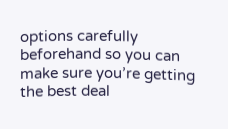options carefully beforehand so you can make sure you’re getting the best deal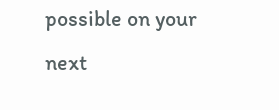possible on your next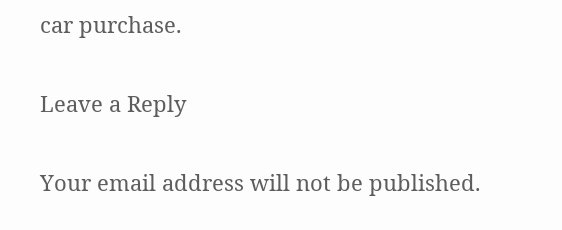car purchase.

Leave a Reply

Your email address will not be published.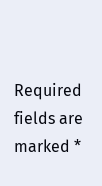Required fields are marked *